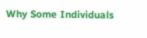Why Some Individuals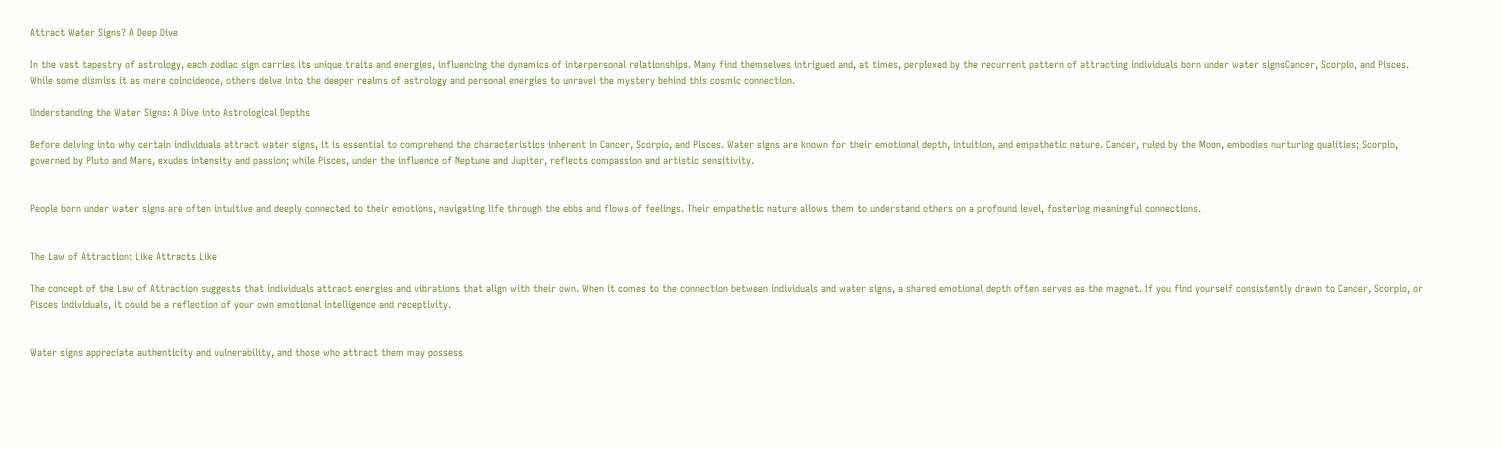Attract Water Signs? A Deep Dive

In the vast tapestry of astrology, each zodiac sign carries its unique traits and energies, influencing the dynamics of interpersonal relationships. Many find themselves intrigued and, at times, perplexed by the recurrent pattern of attracting individuals born under water signsCancer, Scorpio, and Pisces. While some dismiss it as mere coincidence, others delve into the deeper realms of astrology and personal energies to unravel the mystery behind this cosmic connection.

Understanding the Water Signs: A Dive into Astrological Depths

Before delving into why certain individuals attract water signs, it is essential to comprehend the characteristics inherent in Cancer, Scorpio, and Pisces. Water signs are known for their emotional depth, intuition, and empathetic nature. Cancer, ruled by the Moon, embodies nurturing qualities; Scorpio, governed by Pluto and Mars, exudes intensity and passion; while Pisces, under the influence of Neptune and Jupiter, reflects compassion and artistic sensitivity.


People born under water signs are often intuitive and deeply connected to their emotions, navigating life through the ebbs and flows of feelings. Their empathetic nature allows them to understand others on a profound level, fostering meaningful connections.


The Law of Attraction: Like Attracts Like

The concept of the Law of Attraction suggests that individuals attract energies and vibrations that align with their own. When it comes to the connection between individuals and water signs, a shared emotional depth often serves as the magnet. If you find yourself consistently drawn to Cancer, Scorpio, or Pisces individuals, it could be a reflection of your own emotional intelligence and receptivity.


Water signs appreciate authenticity and vulnerability, and those who attract them may possess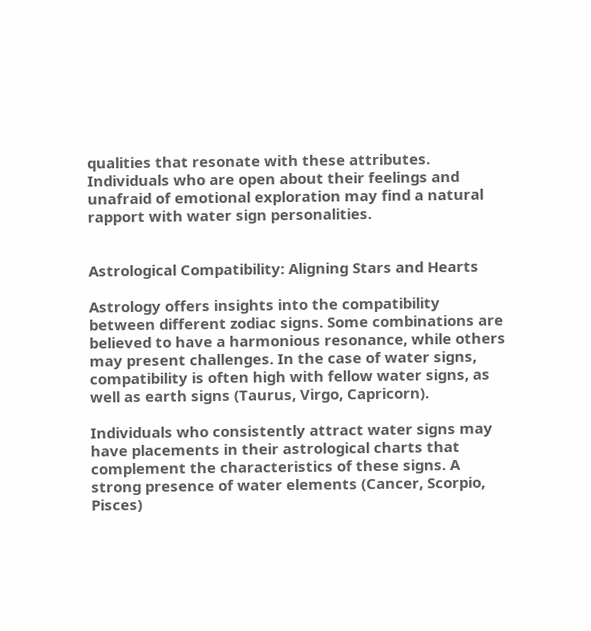qualities that resonate with these attributes. Individuals who are open about their feelings and unafraid of emotional exploration may find a natural rapport with water sign personalities.


Astrological Compatibility: Aligning Stars and Hearts

Astrology offers insights into the compatibility between different zodiac signs. Some combinations are believed to have a harmonious resonance, while others may present challenges. In the case of water signs, compatibility is often high with fellow water signs, as well as earth signs (Taurus, Virgo, Capricorn).

Individuals who consistently attract water signs may have placements in their astrological charts that complement the characteristics of these signs. A strong presence of water elements (Cancer, Scorpio, Pisces)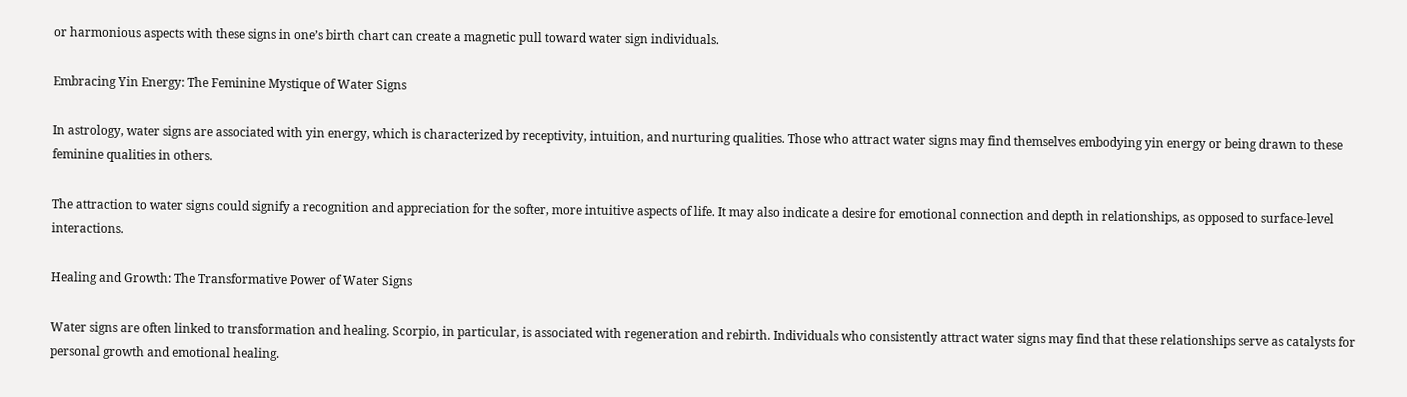or harmonious aspects with these signs in one’s birth chart can create a magnetic pull toward water sign individuals.

Embracing Yin Energy: The Feminine Mystique of Water Signs

In astrology, water signs are associated with yin energy, which is characterized by receptivity, intuition, and nurturing qualities. Those who attract water signs may find themselves embodying yin energy or being drawn to these feminine qualities in others.

The attraction to water signs could signify a recognition and appreciation for the softer, more intuitive aspects of life. It may also indicate a desire for emotional connection and depth in relationships, as opposed to surface-level interactions.

Healing and Growth: The Transformative Power of Water Signs

Water signs are often linked to transformation and healing. Scorpio, in particular, is associated with regeneration and rebirth. Individuals who consistently attract water signs may find that these relationships serve as catalysts for personal growth and emotional healing.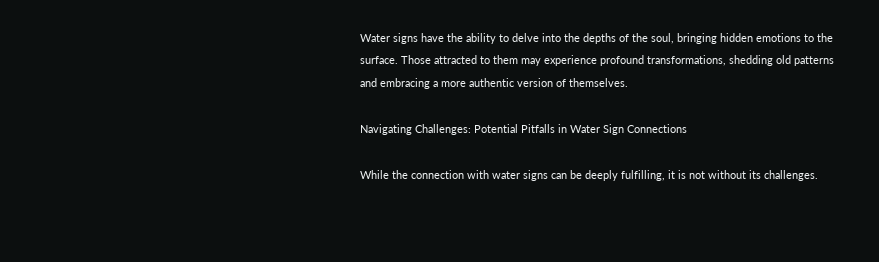Water signs have the ability to delve into the depths of the soul, bringing hidden emotions to the surface. Those attracted to them may experience profound transformations, shedding old patterns and embracing a more authentic version of themselves.

Navigating Challenges: Potential Pitfalls in Water Sign Connections

While the connection with water signs can be deeply fulfilling, it is not without its challenges.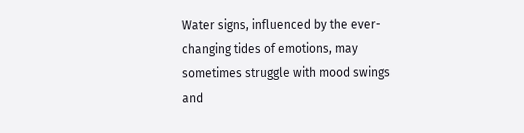Water signs, influenced by the ever-changing tides of emotions, may sometimes struggle with mood swings and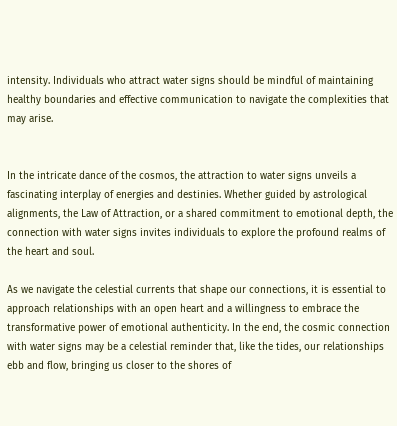intensity. Individuals who attract water signs should be mindful of maintaining healthy boundaries and effective communication to navigate the complexities that may arise.


In the intricate dance of the cosmos, the attraction to water signs unveils a fascinating interplay of energies and destinies. Whether guided by astrological alignments, the Law of Attraction, or a shared commitment to emotional depth, the connection with water signs invites individuals to explore the profound realms of the heart and soul.

As we navigate the celestial currents that shape our connections, it is essential to approach relationships with an open heart and a willingness to embrace the transformative power of emotional authenticity. In the end, the cosmic connection with water signs may be a celestial reminder that, like the tides, our relationships ebb and flow, bringing us closer to the shores of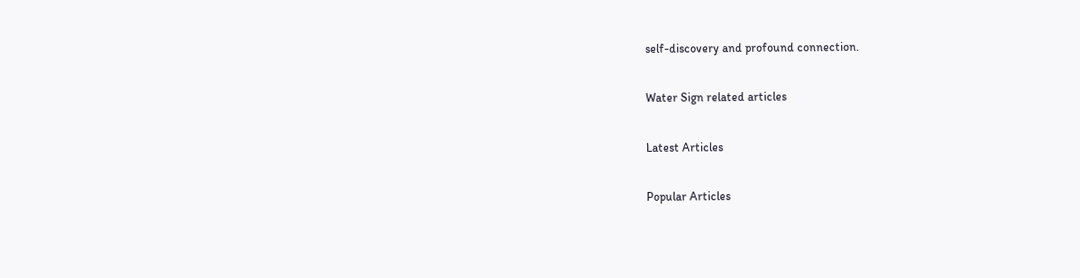self-discovery and profound connection.

Water Sign related articles

Latest Articles

Popular Articles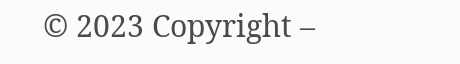© 2023 Copyright –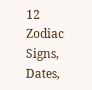12 Zodiac Signs, Dates,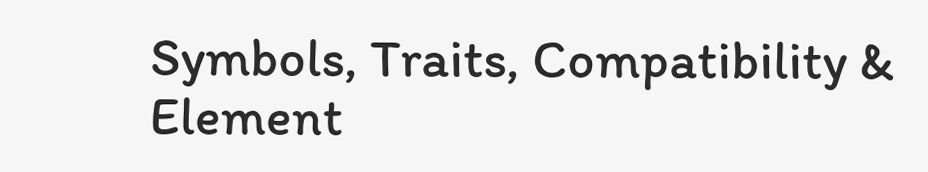Symbols, Traits, Compatibility & Element